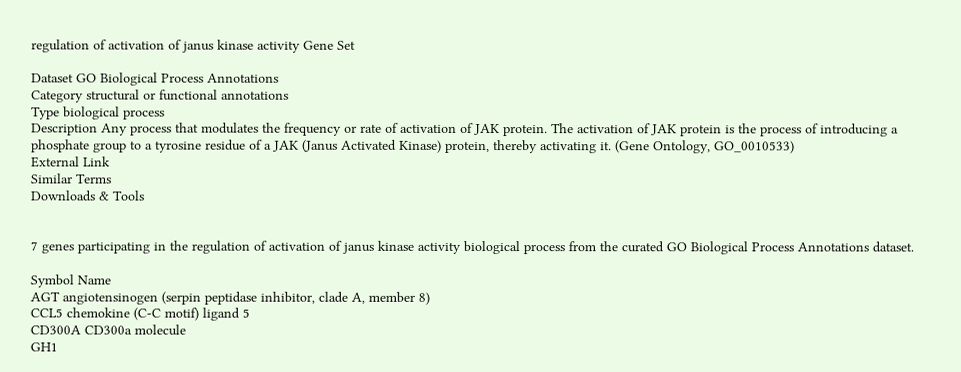regulation of activation of janus kinase activity Gene Set

Dataset GO Biological Process Annotations
Category structural or functional annotations
Type biological process
Description Any process that modulates the frequency or rate of activation of JAK protein. The activation of JAK protein is the process of introducing a phosphate group to a tyrosine residue of a JAK (Janus Activated Kinase) protein, thereby activating it. (Gene Ontology, GO_0010533)
External Link
Similar Terms
Downloads & Tools


7 genes participating in the regulation of activation of janus kinase activity biological process from the curated GO Biological Process Annotations dataset.

Symbol Name
AGT angiotensinogen (serpin peptidase inhibitor, clade A, member 8)
CCL5 chemokine (C-C motif) ligand 5
CD300A CD300a molecule
GH1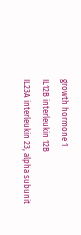growth hormone 1
IL12B interleukin 12B
IL23A interleukin 23, alpha subunit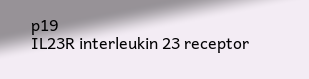p19
IL23R interleukin 23 receptor